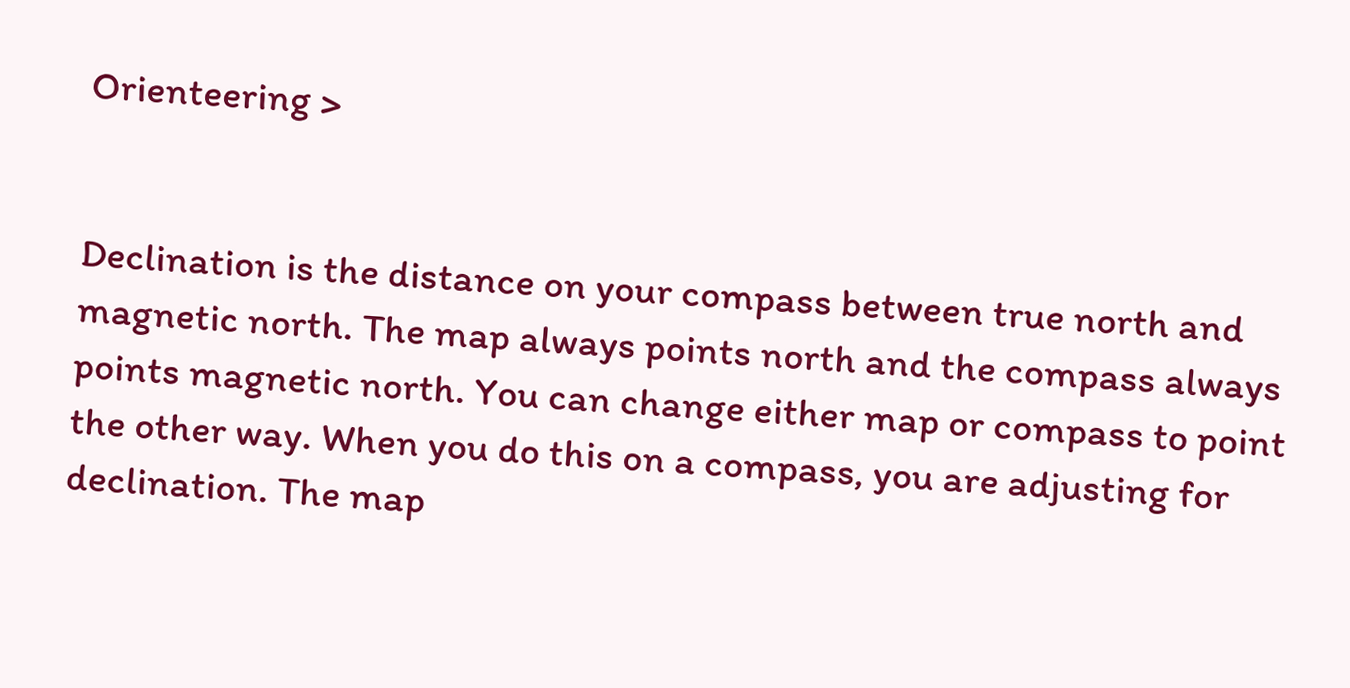Orienteering >


Declination is the distance on your compass between true north and magnetic north. The map always points north and the compass always points magnetic north. You can change either map or compass to point the other way. When you do this on a compass, you are adjusting for declination. The map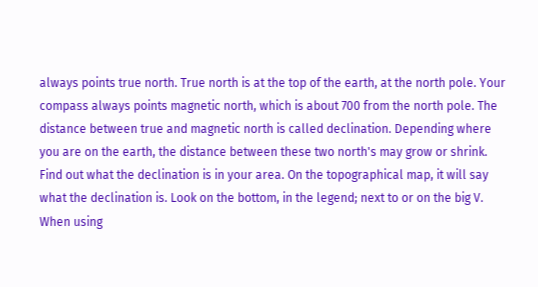always points true north. True north is at the top of the earth, at the north pole. Your compass always points magnetic north, which is about 700 from the north pole. The distance between true and magnetic north is called declination. Depending where you are on the earth, the distance between these two north's may grow or shrink. Find out what the declination is in your area. On the topographical map, it will say what the declination is. Look on the bottom, in the legend; next to or on the big V. When using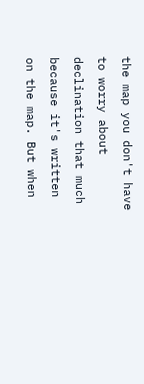the map you don't have to worry about declination that much because it's written on the map. But when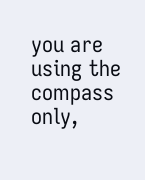you are using the compass only,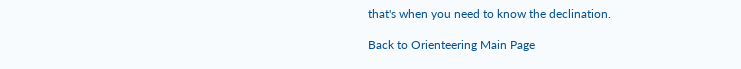that's when you need to know the declination.

Back to Orienteering Main Page